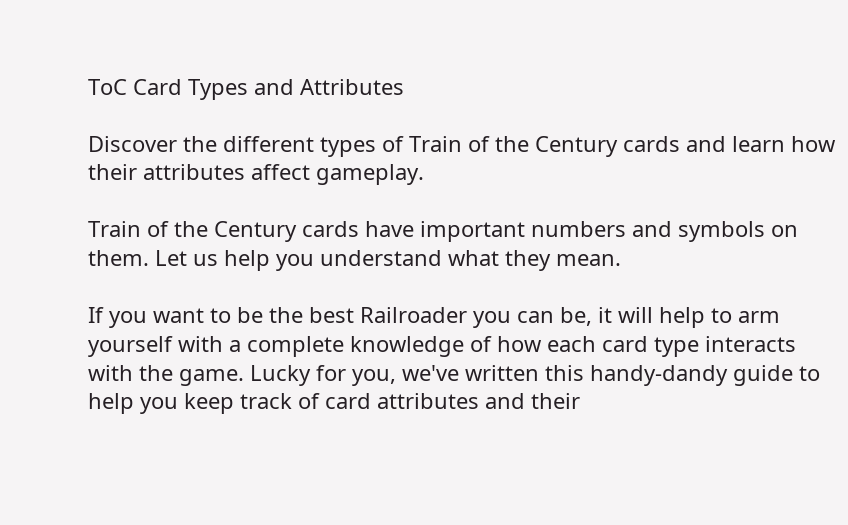ToC Card Types and Attributes

Discover the different types of Train of the Century cards and learn how their attributes affect gameplay.

Train of the Century cards have important numbers and symbols on them. Let us help you understand what they mean.

If you want to be the best Railroader you can be, it will help to arm yourself with a complete knowledge of how each card type interacts with the game. Lucky for you, we've written this handy-dandy guide to help you keep track of card attributes and their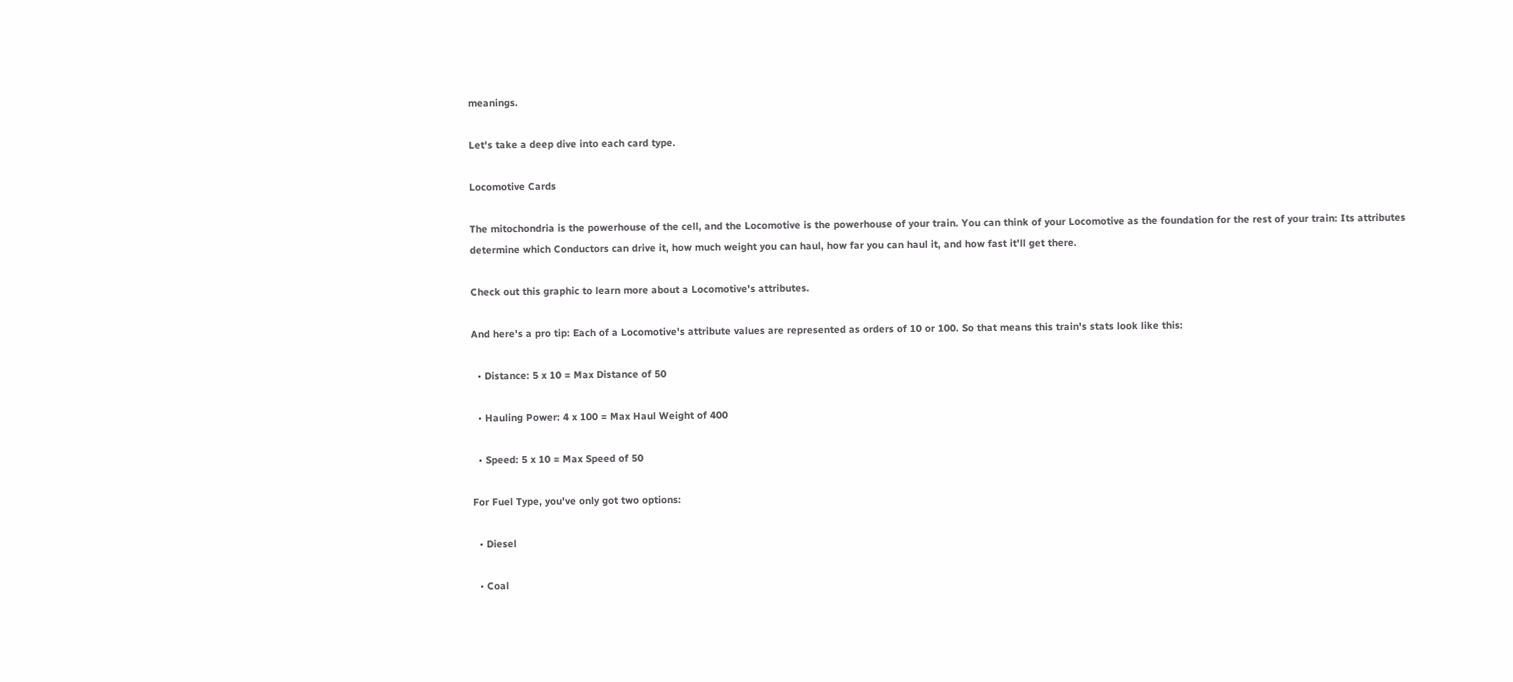meanings.

Let's take a deep dive into each card type.

Locomotive Cards

The mitochondria is the powerhouse of the cell, and the Locomotive is the powerhouse of your train. You can think of your Locomotive as the foundation for the rest of your train: Its attributes determine which Conductors can drive it, how much weight you can haul, how far you can haul it, and how fast it'll get there.

Check out this graphic to learn more about a Locomotive's attributes.

And here's a pro tip: Each of a Locomotive's attribute values are represented as orders of 10 or 100. So that means this train's stats look like this:

  • Distance: 5 x 10 = Max Distance of 50

  • Hauling Power: 4 x 100 = Max Haul Weight of 400

  • Speed: 5 x 10 = Max Speed of 50

For Fuel Type, you've only got two options:

  • Diesel

  • Coal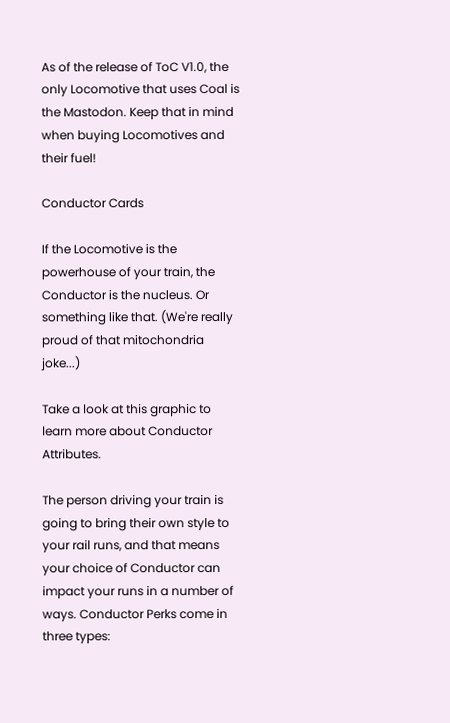As of the release of ToC V1.0, the only Locomotive that uses Coal is the Mastodon. Keep that in mind when buying Locomotives and their fuel!

Conductor Cards

If the Locomotive is the powerhouse of your train, the Conductor is the nucleus. Or something like that. (We're really proud of that mitochondria joke...)

Take a look at this graphic to learn more about Conductor Attributes.

The person driving your train is going to bring their own style to your rail runs, and that means your choice of Conductor can impact your runs in a number of ways. Conductor Perks come in three types: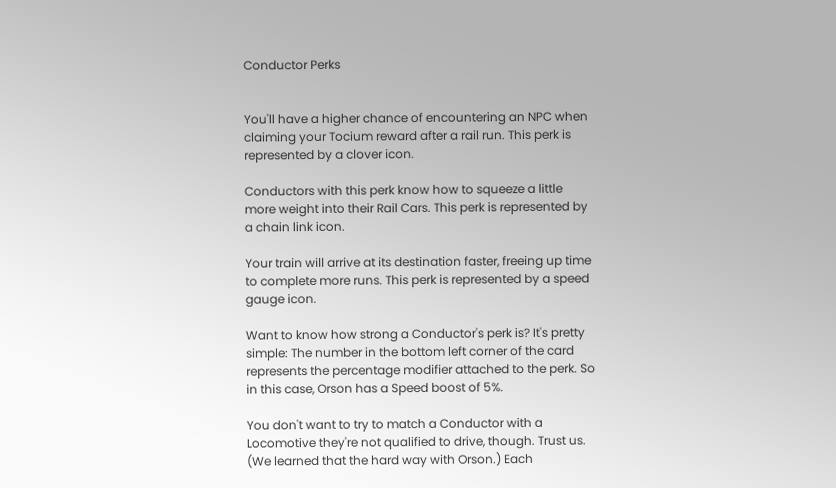Conductor Perks


You'll have a higher chance of encountering an NPC when claiming your Tocium reward after a rail run. This perk is represented by a clover icon.

Conductors with this perk know how to squeeze a little more weight into their Rail Cars. This perk is represented by a chain link icon.

Your train will arrive at its destination faster, freeing up time to complete more runs. This perk is represented by a speed gauge icon.

Want to know how strong a Conductor's perk is? It's pretty simple: The number in the bottom left corner of the card represents the percentage modifier attached to the perk. So in this case, Orson has a Speed boost of 5%.

You don't want to try to match a Conductor with a Locomotive they're not qualified to drive, though. Trust us. (We learned that the hard way with Orson.) Each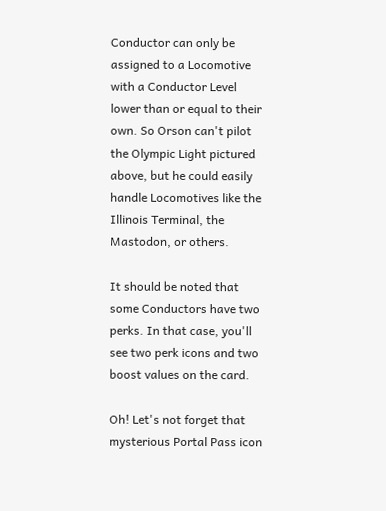Conductor can only be assigned to a Locomotive with a Conductor Level lower than or equal to their own. So Orson can't pilot the Olympic Light pictured above, but he could easily handle Locomotives like the Illinois Terminal, the Mastodon, or others.

It should be noted that some Conductors have two perks. In that case, you'll see two perk icons and two boost values on the card.

Oh! Let's not forget that mysterious Portal Pass icon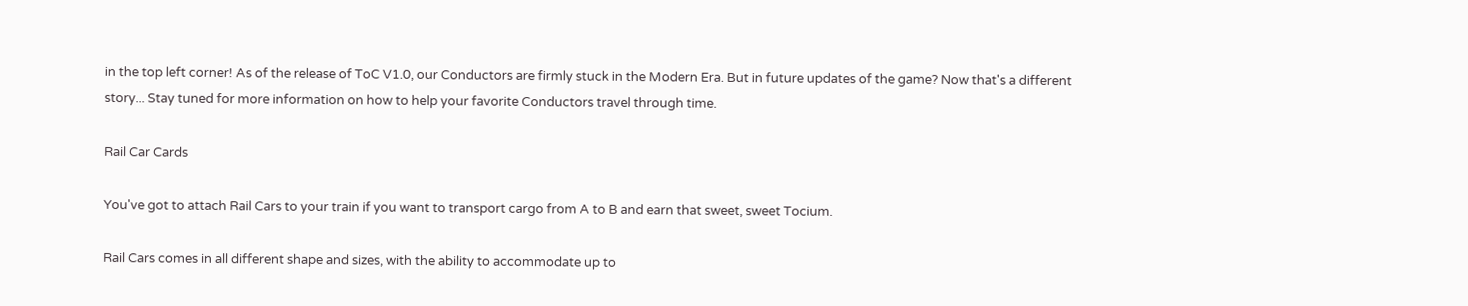in the top left corner! As of the release of ToC V1.0, our Conductors are firmly stuck in the Modern Era. But in future updates of the game? Now that's a different story... Stay tuned for more information on how to help your favorite Conductors travel through time.

Rail Car Cards

You've got to attach Rail Cars to your train if you want to transport cargo from A to B and earn that sweet, sweet Tocium.

Rail Cars comes in all different shape and sizes, with the ability to accommodate up to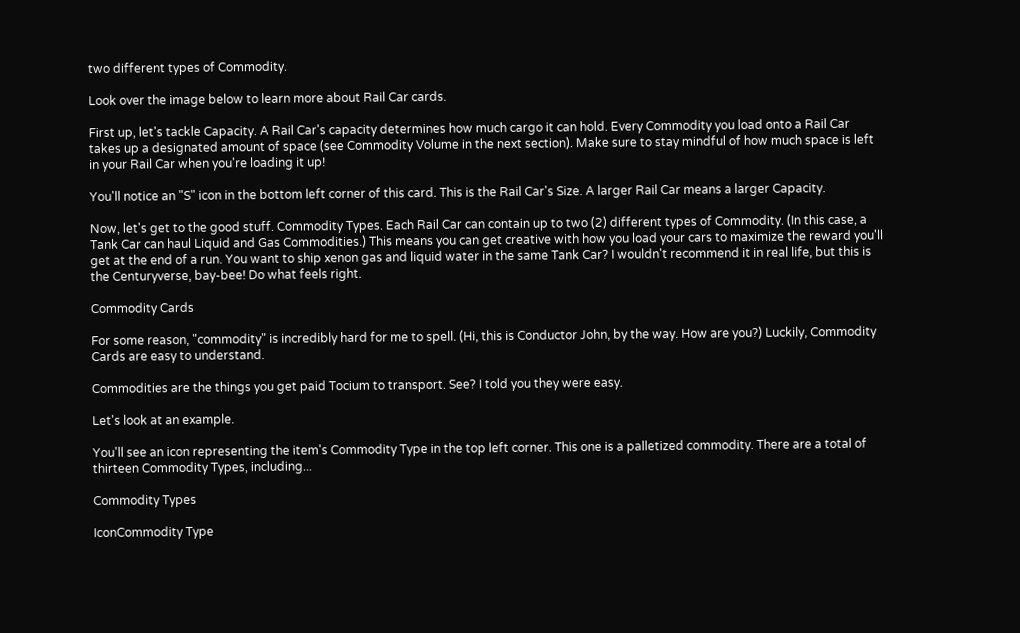two different types of Commodity.

Look over the image below to learn more about Rail Car cards.

First up, let's tackle Capacity. A Rail Car's capacity determines how much cargo it can hold. Every Commodity you load onto a Rail Car takes up a designated amount of space (see Commodity Volume in the next section). Make sure to stay mindful of how much space is left in your Rail Car when you're loading it up!

You'll notice an "S" icon in the bottom left corner of this card. This is the Rail Car's Size. A larger Rail Car means a larger Capacity.

Now, let's get to the good stuff. Commodity Types. Each Rail Car can contain up to two (2) different types of Commodity. (In this case, a Tank Car can haul Liquid and Gas Commodities.) This means you can get creative with how you load your cars to maximize the reward you'll get at the end of a run. You want to ship xenon gas and liquid water in the same Tank Car? I wouldn't recommend it in real life, but this is the Centuryverse, bay-bee! Do what feels right.

Commodity Cards

For some reason, "commodity" is incredibly hard for me to spell. (Hi, this is Conductor John, by the way. How are you?) Luckily, Commodity Cards are easy to understand.

Commodities are the things you get paid Tocium to transport. See? I told you they were easy.

Let's look at an example.

You'll see an icon representing the item's Commodity Type in the top left corner. This one is a palletized commodity. There are a total of thirteen Commodity Types, including...

Commodity Types

IconCommodity Type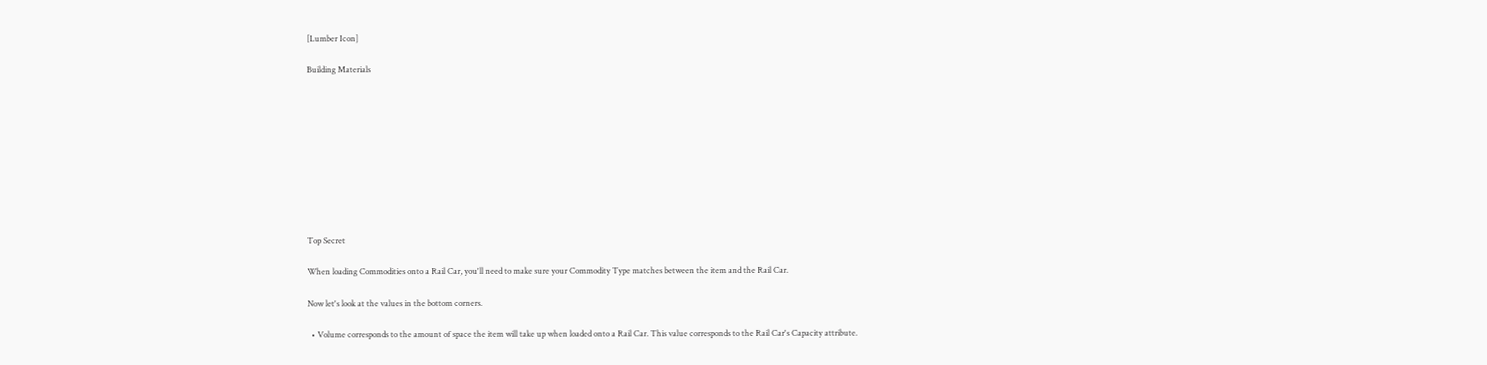[Lumber Icon]

Building Materials










Top Secret

When loading Commodities onto a Rail Car, you'll need to make sure your Commodity Type matches between the item and the Rail Car.

Now let's look at the values in the bottom corners.

  • Volume corresponds to the amount of space the item will take up when loaded onto a Rail Car. This value corresponds to the Rail Car's Capacity attribute.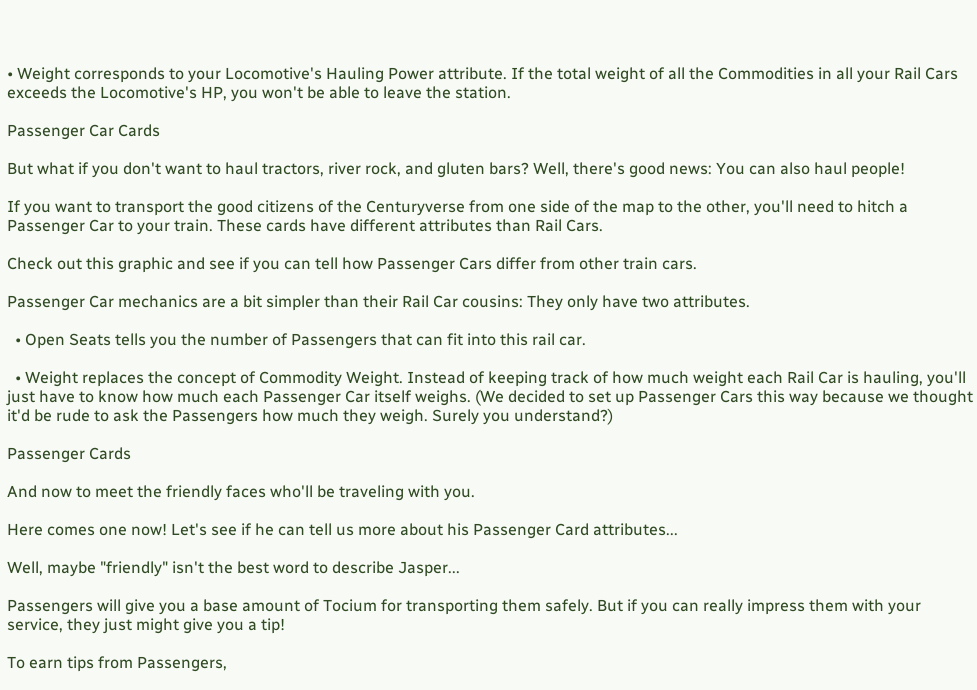• Weight corresponds to your Locomotive's Hauling Power attribute. If the total weight of all the Commodities in all your Rail Cars exceeds the Locomotive's HP, you won't be able to leave the station.

Passenger Car Cards

But what if you don't want to haul tractors, river rock, and gluten bars? Well, there's good news: You can also haul people!

If you want to transport the good citizens of the Centuryverse from one side of the map to the other, you'll need to hitch a Passenger Car to your train. These cards have different attributes than Rail Cars.

Check out this graphic and see if you can tell how Passenger Cars differ from other train cars.

Passenger Car mechanics are a bit simpler than their Rail Car cousins: They only have two attributes.

  • Open Seats tells you the number of Passengers that can fit into this rail car.

  • Weight replaces the concept of Commodity Weight. Instead of keeping track of how much weight each Rail Car is hauling, you'll just have to know how much each Passenger Car itself weighs. (We decided to set up Passenger Cars this way because we thought it'd be rude to ask the Passengers how much they weigh. Surely you understand?)

Passenger Cards

And now to meet the friendly faces who'll be traveling with you.

Here comes one now! Let's see if he can tell us more about his Passenger Card attributes...

Well, maybe "friendly" isn't the best word to describe Jasper...

Passengers will give you a base amount of Tocium for transporting them safely. But if you can really impress them with your service, they just might give you a tip!

To earn tips from Passengers,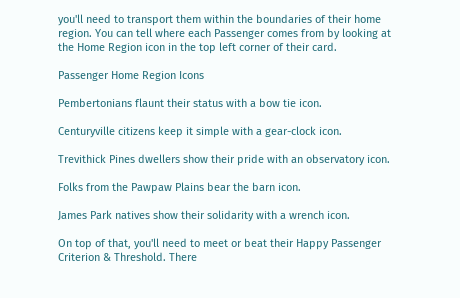you'll need to transport them within the boundaries of their home region. You can tell where each Passenger comes from by looking at the Home Region icon in the top left corner of their card.

Passenger Home Region Icons

Pembertonians flaunt their status with a bow tie icon.

Centuryville citizens keep it simple with a gear-clock icon.

Trevithick Pines dwellers show their pride with an observatory icon.

Folks from the Pawpaw Plains bear the barn icon.

James Park natives show their solidarity with a wrench icon.

On top of that, you'll need to meet or beat their Happy Passenger Criterion & Threshold. There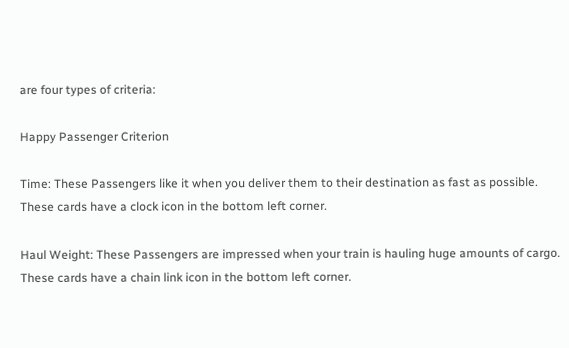are four types of criteria:

Happy Passenger Criterion

Time: These Passengers like it when you deliver them to their destination as fast as possible. These cards have a clock icon in the bottom left corner.

Haul Weight: These Passengers are impressed when your train is hauling huge amounts of cargo. These cards have a chain link icon in the bottom left corner.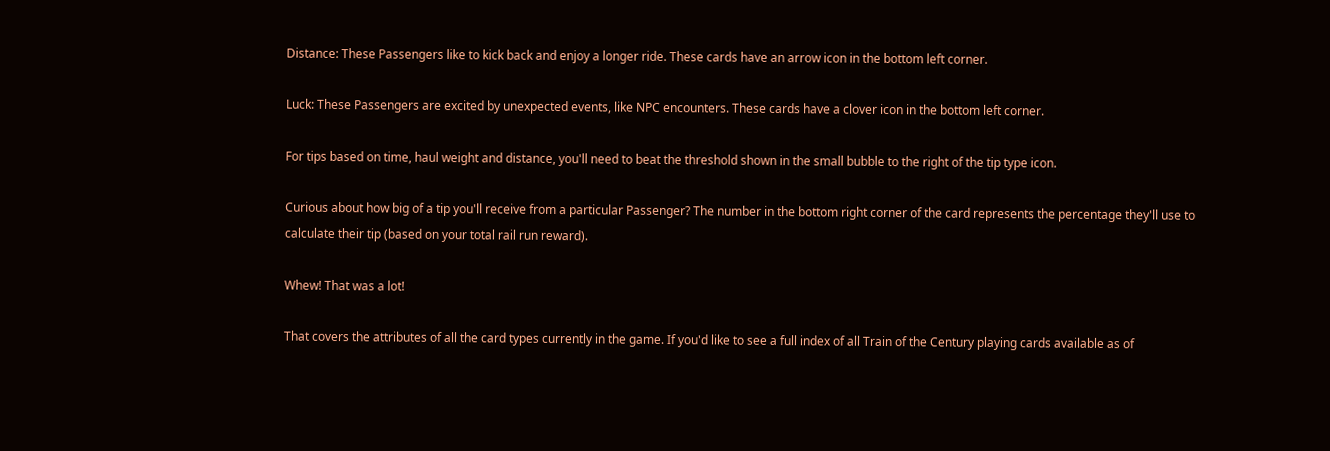Distance: These Passengers like to kick back and enjoy a longer ride. These cards have an arrow icon in the bottom left corner.

Luck: These Passengers are excited by unexpected events, like NPC encounters. These cards have a clover icon in the bottom left corner.

For tips based on time, haul weight and distance, you'll need to beat the threshold shown in the small bubble to the right of the tip type icon.

Curious about how big of a tip you'll receive from a particular Passenger? The number in the bottom right corner of the card represents the percentage they'll use to calculate their tip (based on your total rail run reward).

Whew! That was a lot!

That covers the attributes of all the card types currently in the game. If you'd like to see a full index of all Train of the Century playing cards available as of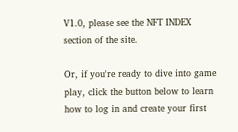V1.0, please see the NFT INDEX section of the site.

Or, if you're ready to dive into game play, click the button below to learn how to log in and create your first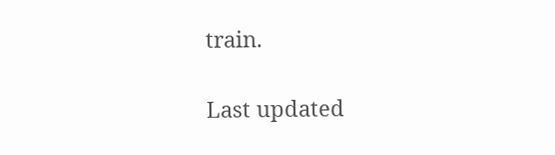train.

Last updated